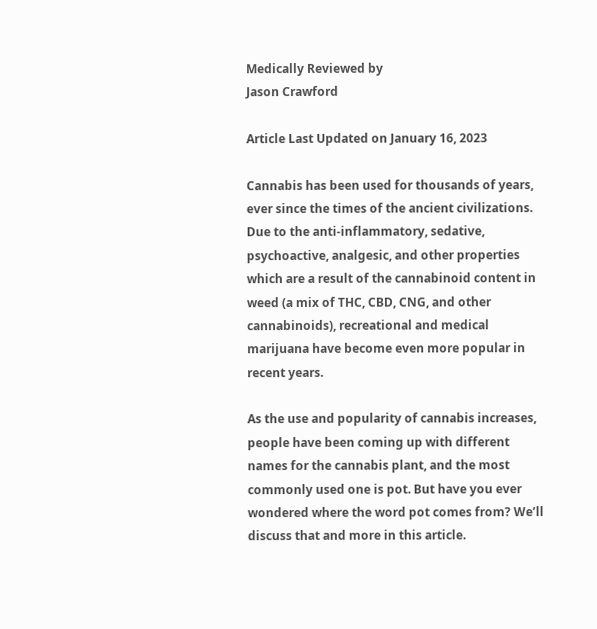Medically Reviewed by
Jason Crawford

Article Last Updated on January 16, 2023

Cannabis has been used for thousands of years, ever since the times of the ancient civilizations. Due to the anti-inflammatory, sedative, psychoactive, analgesic, and other properties which are a result of the cannabinoid content in weed (a mix of THC, CBD, CNG, and other cannabinoids), recreational and medical marijuana have become even more popular in recent years.

As the use and popularity of cannabis increases, people have been coming up with different names for the cannabis plant, and the most commonly used one is pot. But have you ever wondered where the word pot comes from? We’ll discuss that and more in this article.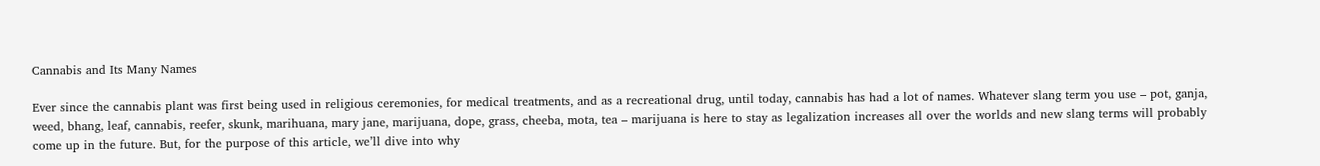Cannabis and Its Many Names

Ever since the cannabis plant was first being used in religious ceremonies, for medical treatments, and as a recreational drug, until today, cannabis has had a lot of names. Whatever slang term you use – pot, ganja, weed, bhang, leaf, cannabis, reefer, skunk, marihuana, mary jane, marijuana, dope, grass, cheeba, mota, tea – marijuana is here to stay as legalization increases all over the worlds and new slang terms will probably come up in the future. But, for the purpose of this article, we’ll dive into why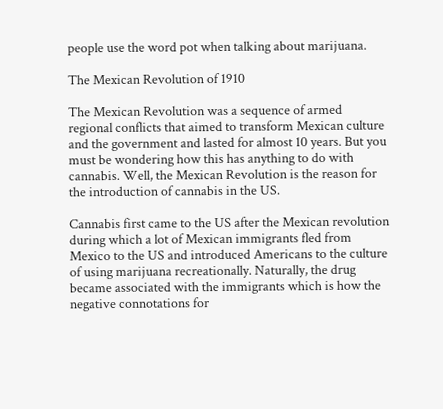people use the word pot when talking about marijuana.

The Mexican Revolution of 1910

The Mexican Revolution was a sequence of armed regional conflicts that aimed to transform Mexican culture and the government and lasted for almost 10 years. But you must be wondering how this has anything to do with cannabis. Well, the Mexican Revolution is the reason for the introduction of cannabis in the US.

Cannabis first came to the US after the Mexican revolution during which a lot of Mexican immigrants fled from Mexico to the US and introduced Americans to the culture of using marijuana recreationally. Naturally, the drug became associated with the immigrants which is how the negative connotations for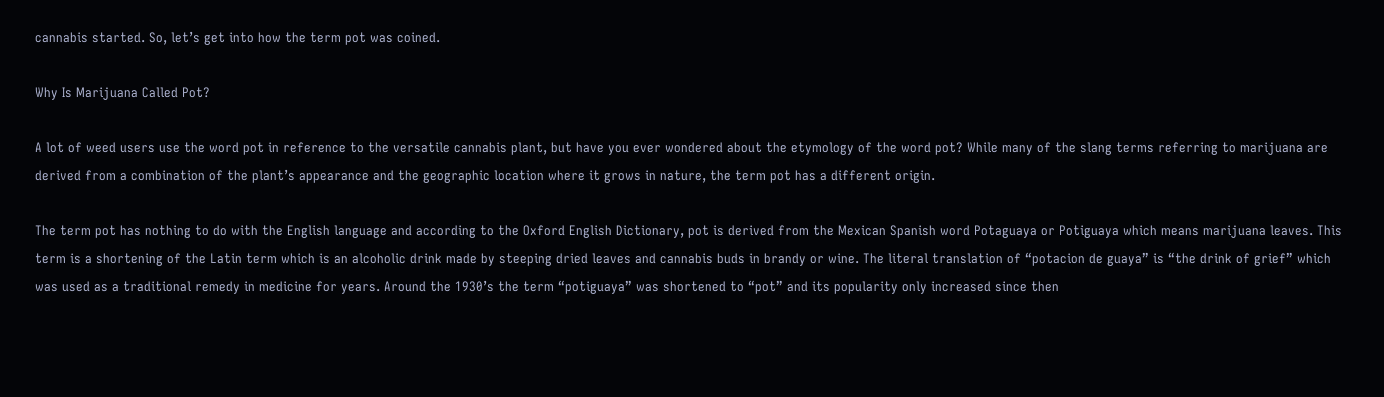cannabis started. So, let’s get into how the term pot was coined.

Why Is Marijuana Called Pot?

A lot of weed users use the word pot in reference to the versatile cannabis plant, but have you ever wondered about the etymology of the word pot? While many of the slang terms referring to marijuana are derived from a combination of the plant’s appearance and the geographic location where it grows in nature, the term pot has a different origin.

The term pot has nothing to do with the English language and according to the Oxford English Dictionary, pot is derived from the Mexican Spanish word Potaguaya or Potiguaya which means marijuana leaves. This term is a shortening of the Latin term which is an alcoholic drink made by steeping dried leaves and cannabis buds in brandy or wine. The literal translation of “potacion de guaya” is “the drink of grief” which was used as a traditional remedy in medicine for years. Around the 1930’s the term “potiguaya” was shortened to “pot” and its popularity only increased since then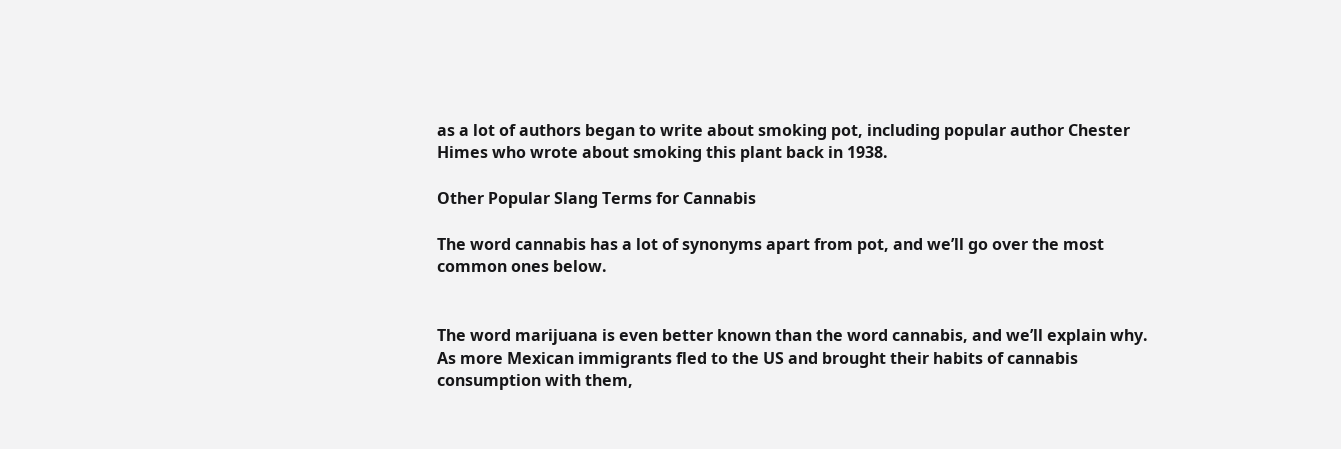as a lot of authors began to write about smoking pot, including popular author Chester Himes who wrote about smoking this plant back in 1938.

Other Popular Slang Terms for Cannabis

The word cannabis has a lot of synonyms apart from pot, and we’ll go over the most common ones below.


The word marijuana is even better known than the word cannabis, and we’ll explain why. As more Mexican immigrants fled to the US and brought their habits of cannabis consumption with them,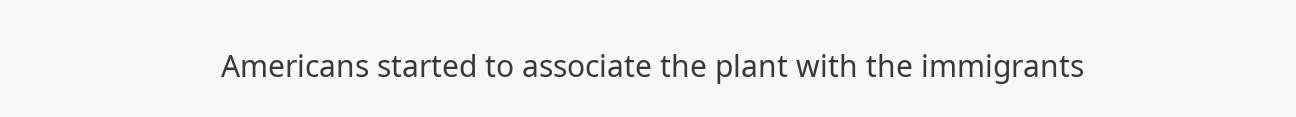Americans started to associate the plant with the immigrants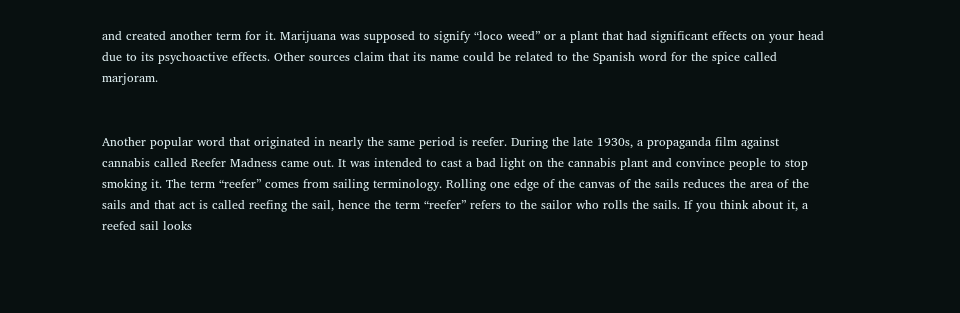and created another term for it. Marijuana was supposed to signify “loco weed” or a plant that had significant effects on your head due to its psychoactive effects. Other sources claim that its name could be related to the Spanish word for the spice called marjoram.


Another popular word that originated in nearly the same period is reefer. During the late 1930s, a propaganda film against cannabis called Reefer Madness came out. It was intended to cast a bad light on the cannabis plant and convince people to stop smoking it. The term “reefer” comes from sailing terminology. Rolling one edge of the canvas of the sails reduces the area of the sails and that act is called reefing the sail, hence the term “reefer” refers to the sailor who rolls the sails. If you think about it, a reefed sail looks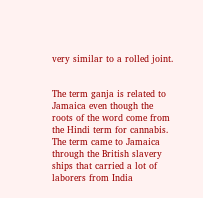very similar to a rolled joint.


The term ganja is related to Jamaica even though the roots of the word come from the Hindi term for cannabis. The term came to Jamaica through the British slavery ships that carried a lot of laborers from India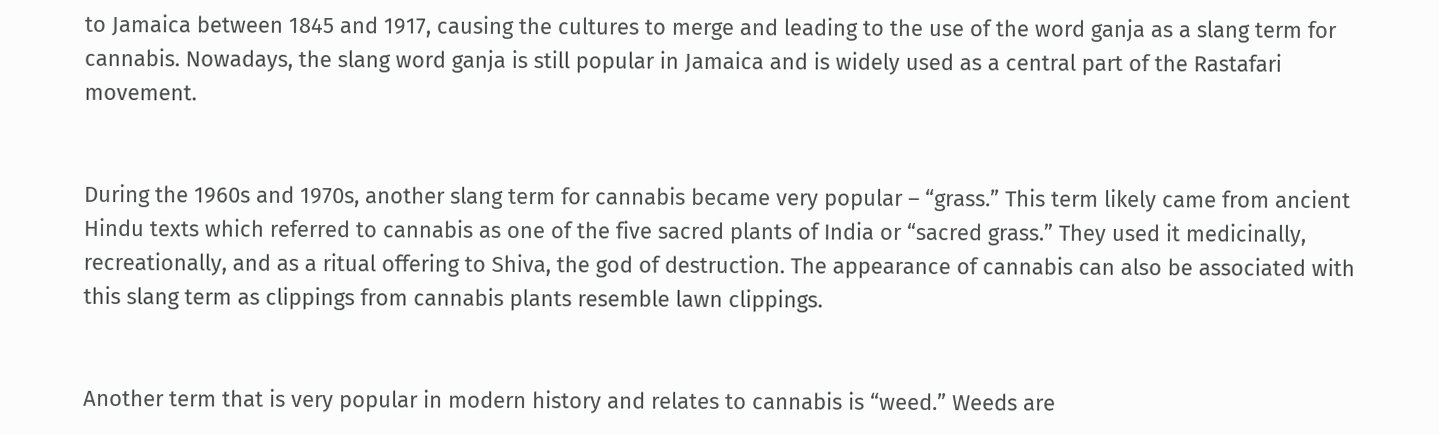to Jamaica between 1845 and 1917, causing the cultures to merge and leading to the use of the word ganja as a slang term for cannabis. Nowadays, the slang word ganja is still popular in Jamaica and is widely used as a central part of the Rastafari movement.


During the 1960s and 1970s, another slang term for cannabis became very popular – “grass.” This term likely came from ancient Hindu texts which referred to cannabis as one of the five sacred plants of India or “sacred grass.” They used it medicinally, recreationally, and as a ritual offering to Shiva, the god of destruction. The appearance of cannabis can also be associated with this slang term as clippings from cannabis plants resemble lawn clippings.


Another term that is very popular in modern history and relates to cannabis is “weed.” Weeds are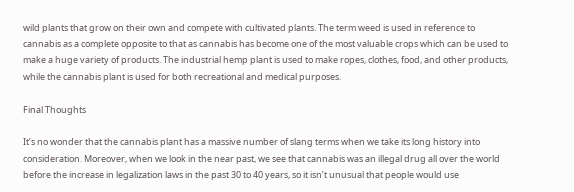wild plants that grow on their own and compete with cultivated plants. The term weed is used in reference to cannabis as a complete opposite to that as cannabis has become one of the most valuable crops which can be used to make a huge variety of products. The industrial hemp plant is used to make ropes, clothes, food, and other products, while the cannabis plant is used for both recreational and medical purposes.

Final Thoughts

It’s no wonder that the cannabis plant has a massive number of slang terms when we take its long history into consideration. Moreover, when we look in the near past, we see that cannabis was an illegal drug all over the world before the increase in legalization laws in the past 30 to 40 years, so it isn’t unusual that people would use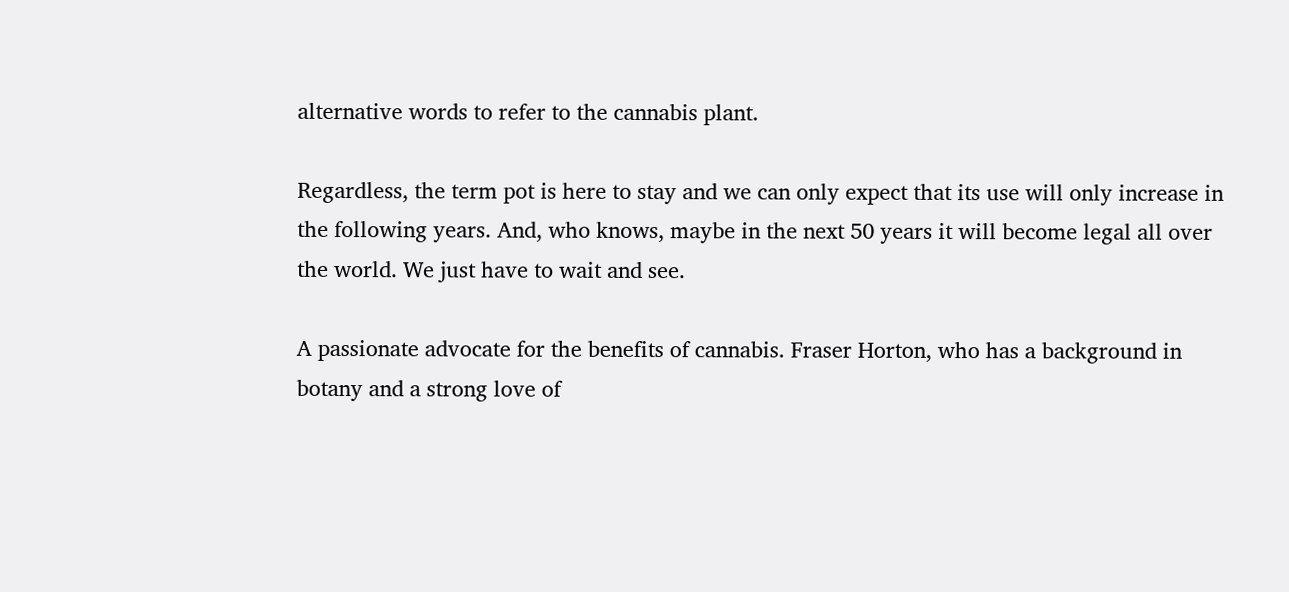alternative words to refer to the cannabis plant.

Regardless, the term pot is here to stay and we can only expect that its use will only increase in the following years. And, who knows, maybe in the next 50 years it will become legal all over the world. We just have to wait and see.

A passionate advocate for the benefits of cannabis. Fraser Horton, who has a background in botany and a strong love of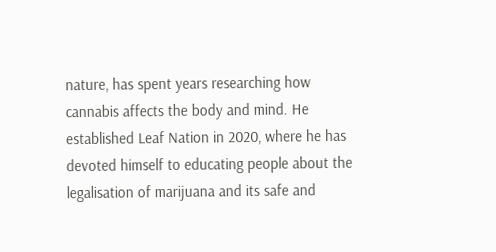nature, has spent years researching how cannabis affects the body and mind. He established Leaf Nation in 2020, where he has devoted himself to educating people about the legalisation of marijuana and its safe and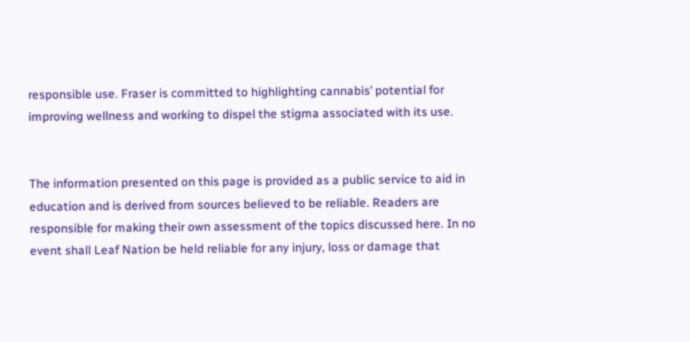responsible use. Fraser is committed to highlighting cannabis’ potential for improving wellness and working to dispel the stigma associated with its use.


The information presented on this page is provided as a public service to aid in education and is derived from sources believed to be reliable. Readers are responsible for making their own assessment of the topics discussed here. In no event shall Leaf Nation be held reliable for any injury, loss or damage that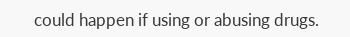could happen if using or abusing drugs.